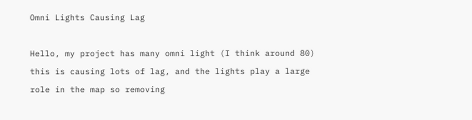Omni Lights Causing Lag

Hello, my project has many omni light (I think around 80) this is causing lots of lag, and the lights play a large role in the map so removing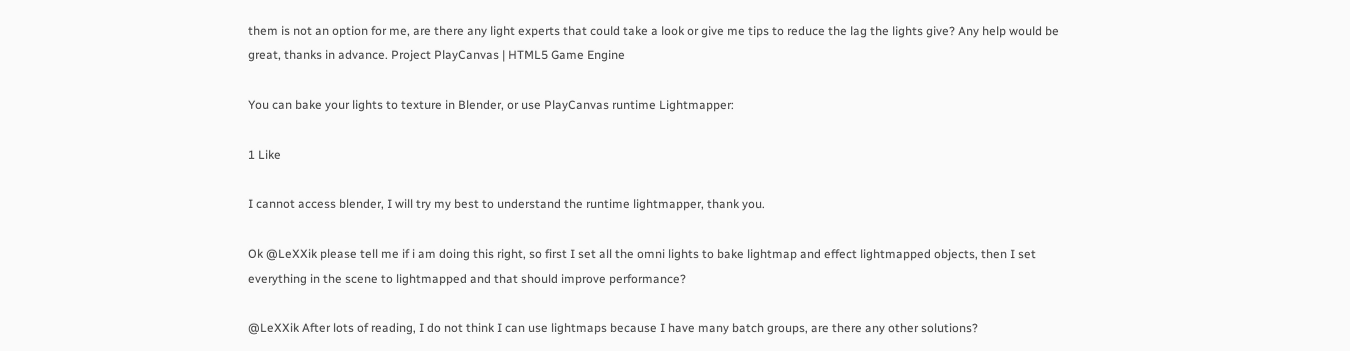them is not an option for me, are there any light experts that could take a look or give me tips to reduce the lag the lights give? Any help would be great, thanks in advance. Project PlayCanvas | HTML5 Game Engine

You can bake your lights to texture in Blender, or use PlayCanvas runtime Lightmapper:

1 Like

I cannot access blender, I will try my best to understand the runtime lightmapper, thank you.

Ok @LeXXik please tell me if i am doing this right, so first I set all the omni lights to bake lightmap and effect lightmapped objects, then I set everything in the scene to lightmapped and that should improve performance?

@LeXXik After lots of reading, I do not think I can use lightmaps because I have many batch groups, are there any other solutions?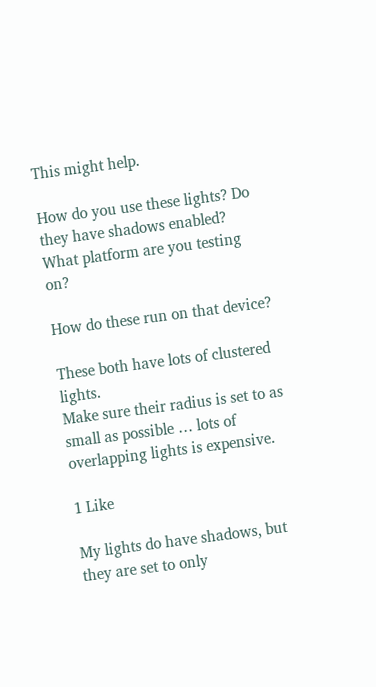This might help.

How do you use these lights? Do they have shadows enabled?
What platform are you testing on?

How do these run on that device?

These both have lots of clustered lights.
Make sure their radius is set to as small as possible … lots of overlapping lights is expensive.

1 Like

My lights do have shadows, but they are set to only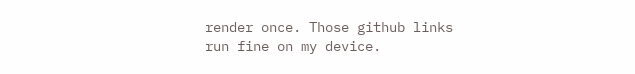render once. Those github links run fine on my device.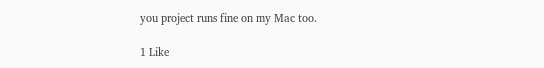you project runs fine on my Mac too.

1 Like